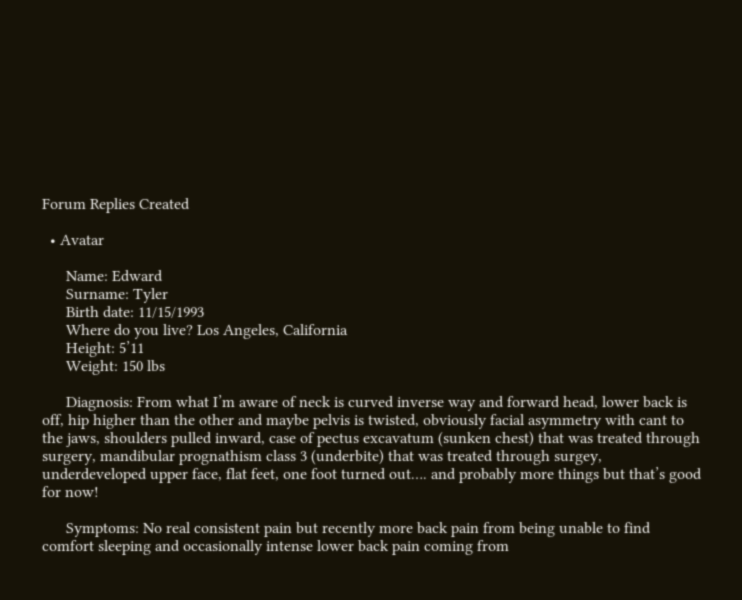Forum Replies Created

  • Avatar

      Name: Edward
      Surname: Tyler
      Birth date: 11/15/1993
      Where do you live? Los Angeles, California
      Height: 5’11
      Weight: 150 lbs

      Diagnosis: From what I’m aware of neck is curved inverse way and forward head, lower back is off, hip higher than the other and maybe pelvis is twisted, obviously facial asymmetry with cant to the jaws, shoulders pulled inward, case of pectus excavatum (sunken chest) that was treated through surgery, mandibular prognathism class 3 (underbite) that was treated through surgey, underdeveloped upper face, flat feet, one foot turned out…. and probably more things but that’s good for now!

      Symptoms: No real consistent pain but recently more back pain from being unable to find comfort sleeping and occasionally intense lower back pain coming from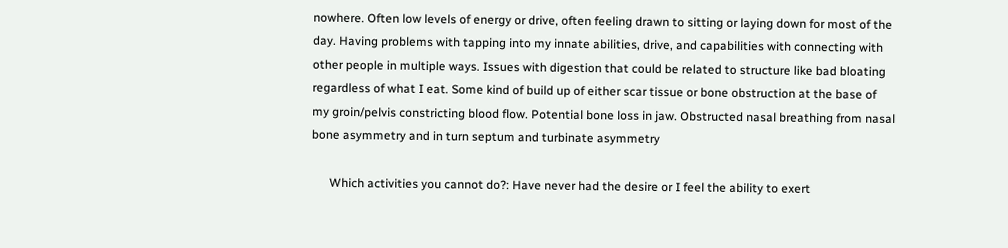nowhere. Often low levels of energy or drive, often feeling drawn to sitting or laying down for most of the day. Having problems with tapping into my innate abilities, drive, and capabilities with connecting with other people in multiple ways. Issues with digestion that could be related to structure like bad bloating regardless of what I eat. Some kind of build up of either scar tissue or bone obstruction at the base of my groin/pelvis constricting blood flow. Potential bone loss in jaw. Obstructed nasal breathing from nasal bone asymmetry and in turn septum and turbinate asymmetry

      Which activities you cannot do?: Have never had the desire or I feel the ability to exert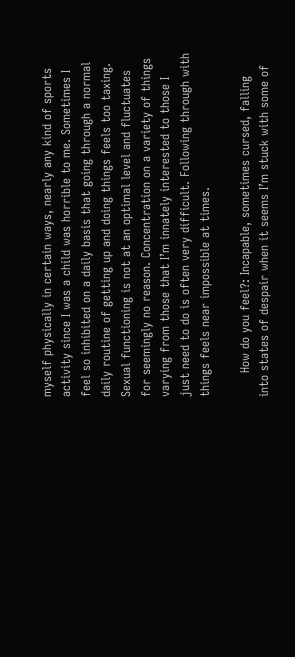myself physically in certain ways, nearly any kind of sports activity since I was a child was horrible to me. Sometimes I feel so inhibited on a daily basis that going through a normal daily routine of getting up and doing things feels too taxing. Sexual functioning is not at an optimal level and fluctuates for seemingly no reason. Concentration on a variety of things varying from those that I’m innately interested to those I just need to do is often very difficult. Following through with things feels near impossible at times.

      How do you feel?: Incapable, sometimes cursed, falling into states of despair when it seems I’m stuck with some of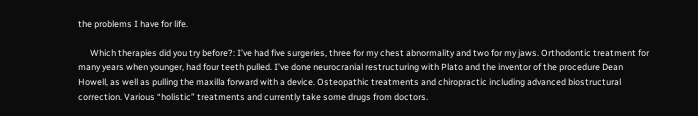the problems I have for life.

      Which therapies did you try before?: I’ve had five surgeries, three for my chest abnormality and two for my jaws. Orthodontic treatment for many years when younger, had four teeth pulled. I’ve done neurocranial restructuring with Plato and the inventor of the procedure Dean Howell, as well as pulling the maxilla forward with a device. Osteopathic treatments and chiropractic including advanced biostructural correction. Various “holistic” treatments and currently take some drugs from doctors.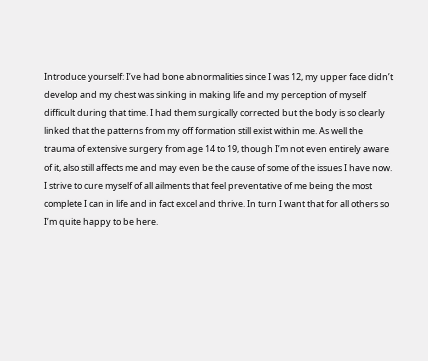Introduce yourself: I’ve had bone abnormalities since I was 12, my upper face didn’t develop and my chest was sinking in making life and my perception of myself difficult during that time. I had them surgically corrected but the body is so clearly linked that the patterns from my off formation still exist within me. As well the trauma of extensive surgery from age 14 to 19, though I’m not even entirely aware of it, also still affects me and may even be the cause of some of the issues I have now. I strive to cure myself of all ailments that feel preventative of me being the most complete I can in life and in fact excel and thrive. In turn I want that for all others so I’m quite happy to be here.